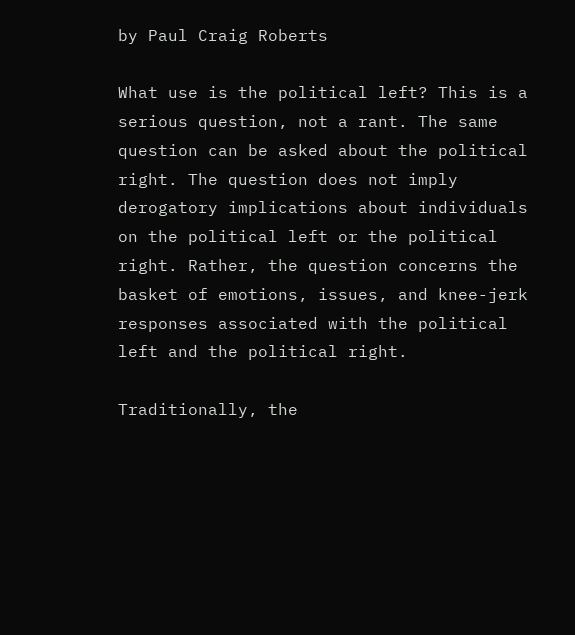by Paul Craig Roberts

What use is the political left? This is a serious question, not a rant. The same question can be asked about the political right. The question does not imply derogatory implications about individuals on the political left or the political right. Rather, the question concerns the basket of emotions, issues, and knee-jerk responses associated with the political left and the political right.

Traditionally, the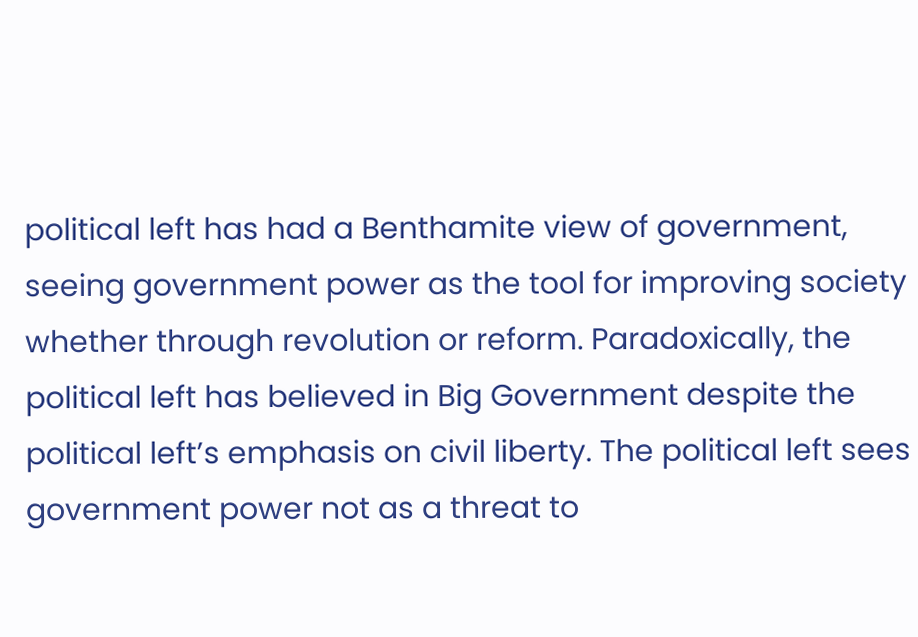political left has had a Benthamite view of government, seeing government power as the tool for improving society whether through revolution or reform. Paradoxically, the political left has believed in Big Government despite the political left’s emphasis on civil liberty. The political left sees government power not as a threat to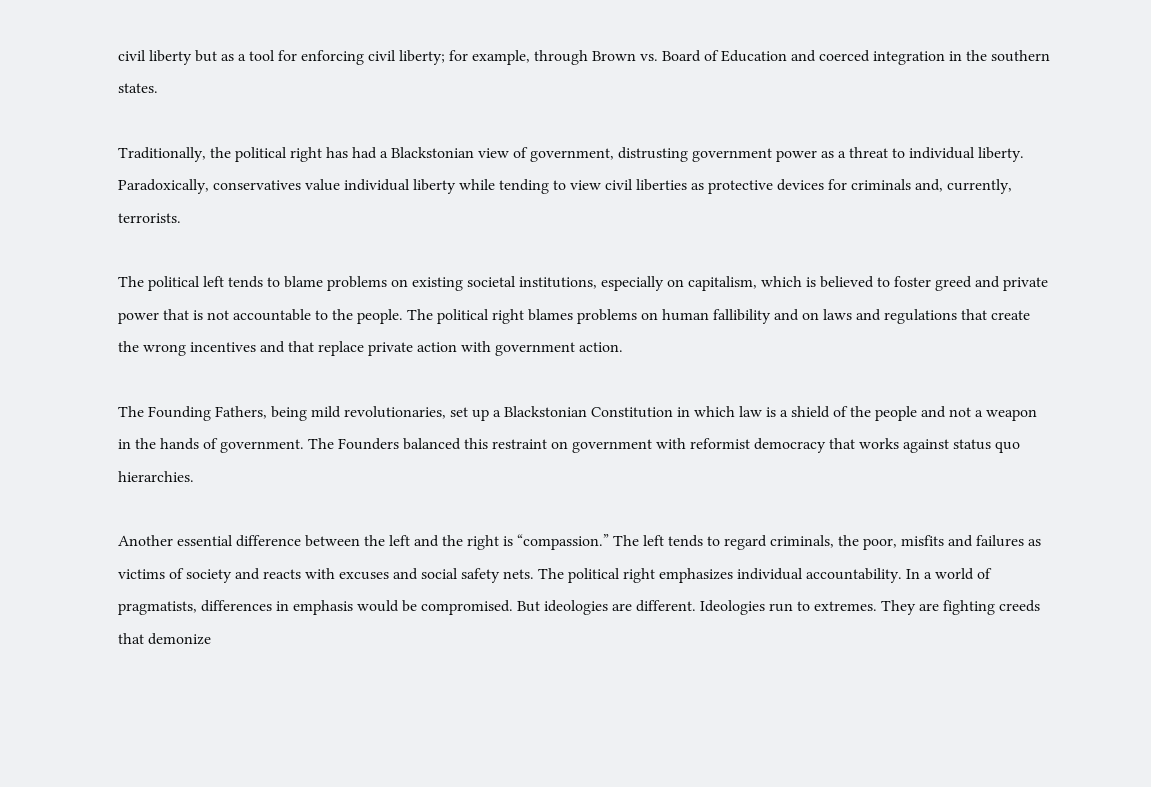civil liberty but as a tool for enforcing civil liberty; for example, through Brown vs. Board of Education and coerced integration in the southern states.

Traditionally, the political right has had a Blackstonian view of government, distrusting government power as a threat to individual liberty. Paradoxically, conservatives value individual liberty while tending to view civil liberties as protective devices for criminals and, currently, terrorists.

The political left tends to blame problems on existing societal institutions, especially on capitalism, which is believed to foster greed and private power that is not accountable to the people. The political right blames problems on human fallibility and on laws and regulations that create the wrong incentives and that replace private action with government action.

The Founding Fathers, being mild revolutionaries, set up a Blackstonian Constitution in which law is a shield of the people and not a weapon in the hands of government. The Founders balanced this restraint on government with reformist democracy that works against status quo hierarchies.

Another essential difference between the left and the right is “compassion.” The left tends to regard criminals, the poor, misfits and failures as victims of society and reacts with excuses and social safety nets. The political right emphasizes individual accountability. In a world of pragmatists, differences in emphasis would be compromised. But ideologies are different. Ideologies run to extremes. They are fighting creeds that demonize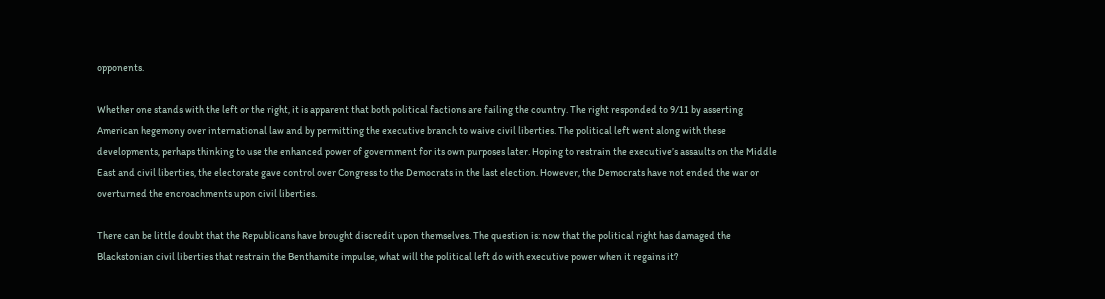opponents.

Whether one stands with the left or the right, it is apparent that both political factions are failing the country. The right responded to 9/11 by asserting American hegemony over international law and by permitting the executive branch to waive civil liberties. The political left went along with these developments, perhaps thinking to use the enhanced power of government for its own purposes later. Hoping to restrain the executive’s assaults on the Middle East and civil liberties, the electorate gave control over Congress to the Democrats in the last election. However, the Democrats have not ended the war or overturned the encroachments upon civil liberties.

There can be little doubt that the Republicans have brought discredit upon themselves. The question is: now that the political right has damaged the Blackstonian civil liberties that restrain the Benthamite impulse, what will the political left do with executive power when it regains it?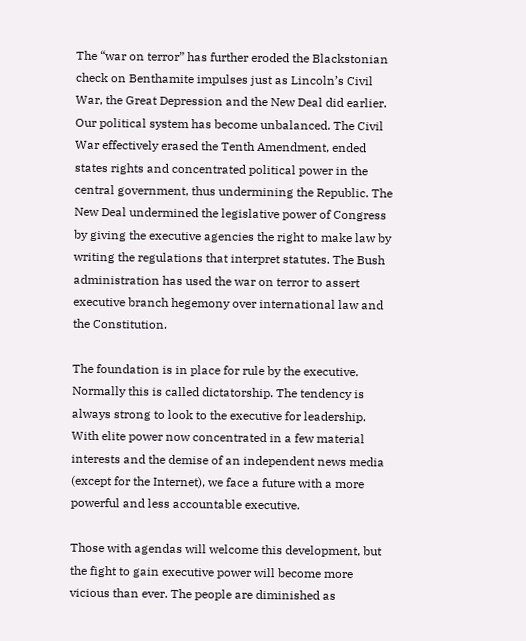The “war on terror” has further eroded the Blackstonian check on Benthamite impulses just as Lincoln’s Civil War, the Great Depression and the New Deal did earlier. Our political system has become unbalanced. The Civil War effectively erased the Tenth Amendment, ended states rights and concentrated political power in the central government, thus undermining the Republic. The New Deal undermined the legislative power of Congress by giving the executive agencies the right to make law by writing the regulations that interpret statutes. The Bush administration has used the war on terror to assert executive branch hegemony over international law and the Constitution.

The foundation is in place for rule by the executive. Normally this is called dictatorship. The tendency is always strong to look to the executive for leadership. With elite power now concentrated in a few material interests and the demise of an independent news media (except for the Internet), we face a future with a more powerful and less accountable executive.

Those with agendas will welcome this development, but the fight to gain executive power will become more vicious than ever. The people are diminished as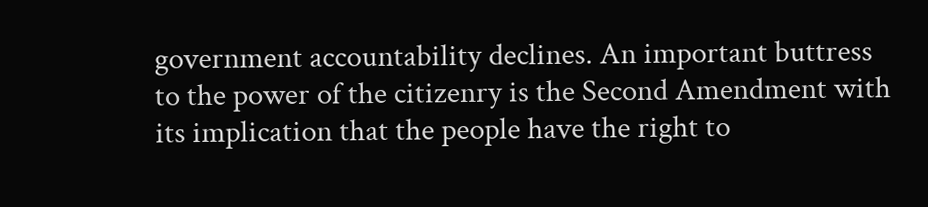government accountability declines. An important buttress to the power of the citizenry is the Second Amendment with its implication that the people have the right to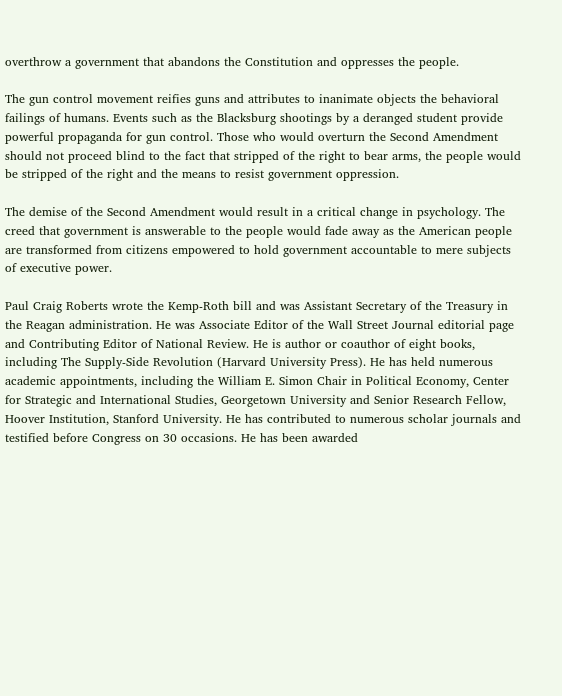overthrow a government that abandons the Constitution and oppresses the people.

The gun control movement reifies guns and attributes to inanimate objects the behavioral failings of humans. Events such as the Blacksburg shootings by a deranged student provide powerful propaganda for gun control. Those who would overturn the Second Amendment should not proceed blind to the fact that stripped of the right to bear arms, the people would be stripped of the right and the means to resist government oppression.

The demise of the Second Amendment would result in a critical change in psychology. The creed that government is answerable to the people would fade away as the American people are transformed from citizens empowered to hold government accountable to mere subjects of executive power.

Paul Craig Roberts wrote the Kemp-Roth bill and was Assistant Secretary of the Treasury in the Reagan administration. He was Associate Editor of the Wall Street Journal editorial page and Contributing Editor of National Review. He is author or coauthor of eight books, including The Supply-Side Revolution (Harvard University Press). He has held numerous academic appointments, including the William E. Simon Chair in Political Economy, Center for Strategic and International Studies, Georgetown University and Senior Research Fellow, Hoover Institution, Stanford University. He has contributed to numerous scholar journals and testified before Congress on 30 occasions. He has been awarded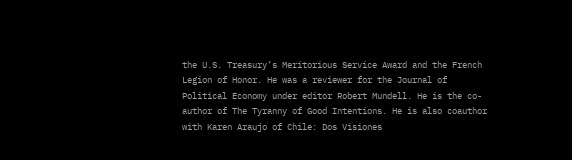the U.S. Treasury’s Meritorious Service Award and the French Legion of Honor. He was a reviewer for the Journal of Political Economy under editor Robert Mundell. He is the co-author of The Tyranny of Good Intentions. He is also coauthor with Karen Araujo of Chile: Dos Visiones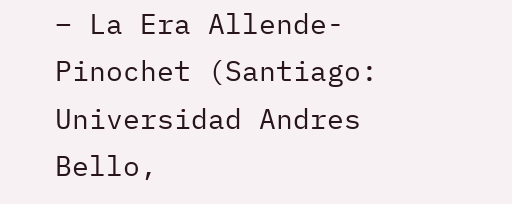– La Era Allende-Pinochet (Santiago: Universidad Andres Bello,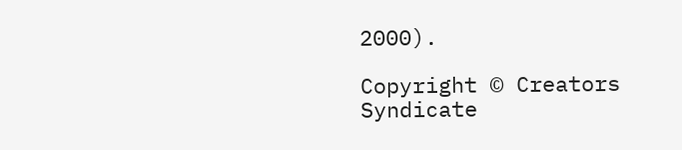2000).

Copyright © Creators Syndicate